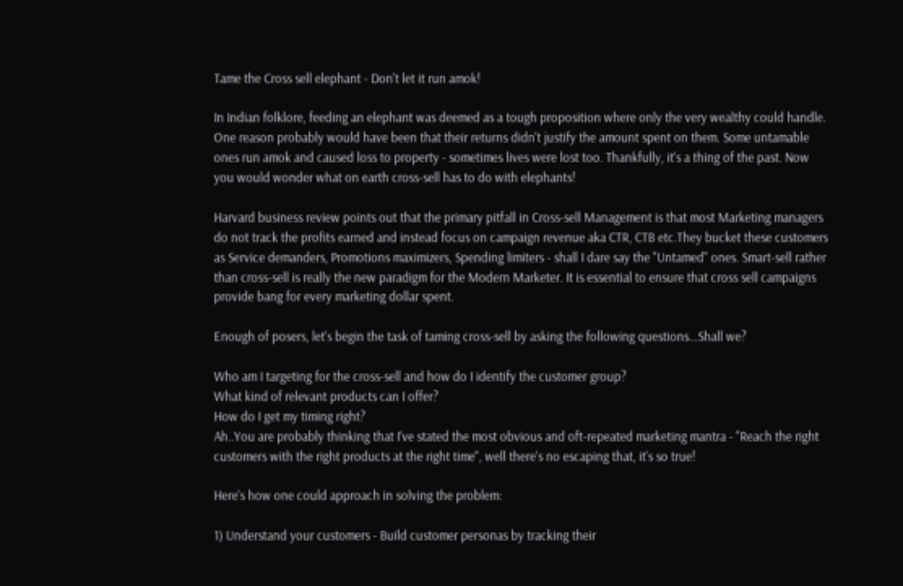Tame the Cross sell elephant - Don't let it run amok!

In Indian folklore, feeding an elephant was deemed as a tough proposition where only the very wealthy could handle. One reason probably would have been that their returns didn't justify the amount spent on them. Some untamable ones run amok and caused loss to property - sometimes lives were lost too. Thankfully, it's a thing of the past. Now you would wonder what on earth cross-sell has to do with elephants!

Harvard business review points out that the primary pitfall in Cross-sell Management is that most Marketing managers do not track the profits earned and instead focus on campaign revenue aka CTR, CTB etc.They bucket these customers as Service demanders, Promotions maximizers, Spending limiters - shall I dare say the "Untamed" ones. Smart-sell rather than cross-sell is really the new paradigm for the Modern Marketer. It is essential to ensure that cross sell campaigns provide bang for every marketing dollar spent.

Enough of posers, let's begin the task of taming cross-sell by asking the following questions...Shall we?

Who am I targeting for the cross-sell and how do I identify the customer group?
What kind of relevant products can I offer?
How do I get my timing right?
Ah..You are probably thinking that I've stated the most obvious and oft-repeated marketing mantra - "Reach the right customers with the right products at the right time", well there's no escaping that, it's so true!

Here's how one could approach in solving the problem:

1) Understand your customers - Build customer personas by tracking their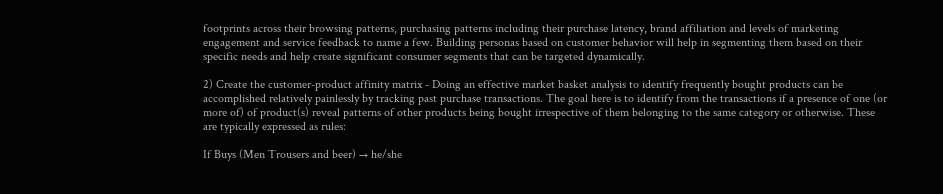footprints across their browsing patterns, purchasing patterns including their purchase latency, brand affiliation and levels of marketing engagement and service feedback to name a few. Building personas based on customer behavior will help in segmenting them based on their specific needs and help create significant consumer segments that can be targeted dynamically.

2) Create the customer-product affinity matrix - Doing an effective market basket analysis to identify frequently bought products can be accomplished relatively painlessly by tracking past purchase transactions. The goal here is to identify from the transactions if a presence of one (or more of) of product(s) reveal patterns of other products being bought irrespective of them belonging to the same category or otherwise. These are typically expressed as rules:

If Buys (Men Trousers and beer) → he/she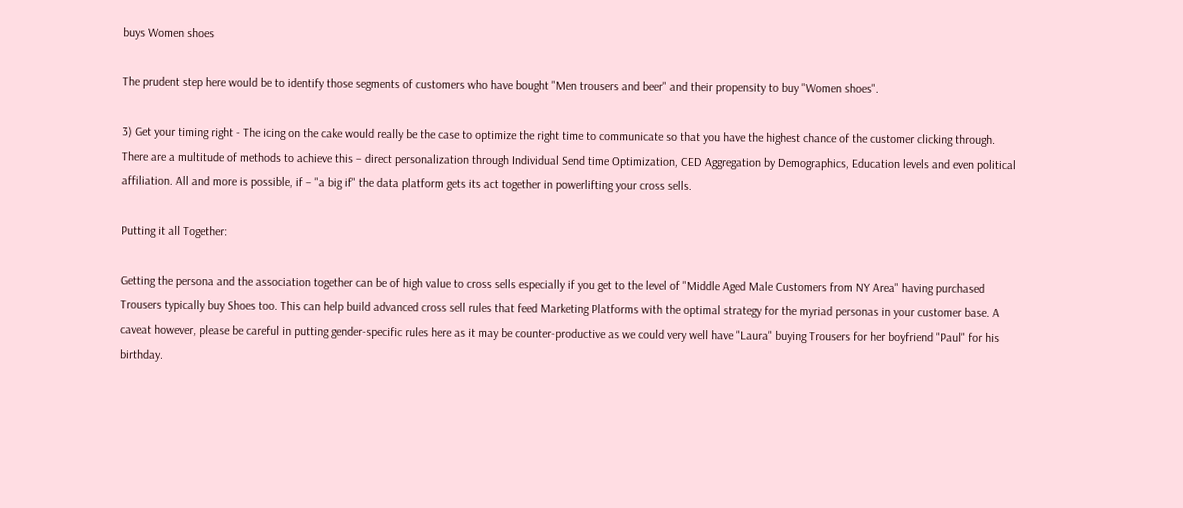buys Women shoes

The prudent step here would be to identify those segments of customers who have bought "Men trousers and beer" and their propensity to buy "Women shoes".

3) Get your timing right - The icing on the cake would really be the case to optimize the right time to communicate so that you have the highest chance of the customer clicking through. There are a multitude of methods to achieve this – direct personalization through Individual Send time Optimization, CED Aggregation by Demographics, Education levels and even political affiliation. All and more is possible, if – "a big if" the data platform gets its act together in powerlifting your cross sells.

Putting it all Together:

Getting the persona and the association together can be of high value to cross sells especially if you get to the level of "Middle Aged Male Customers from NY Area" having purchased Trousers typically buy Shoes too. This can help build advanced cross sell rules that feed Marketing Platforms with the optimal strategy for the myriad personas in your customer base. A caveat however, please be careful in putting gender-specific rules here as it may be counter-productive as we could very well have "Laura" buying Trousers for her boyfriend "Paul" for his birthday.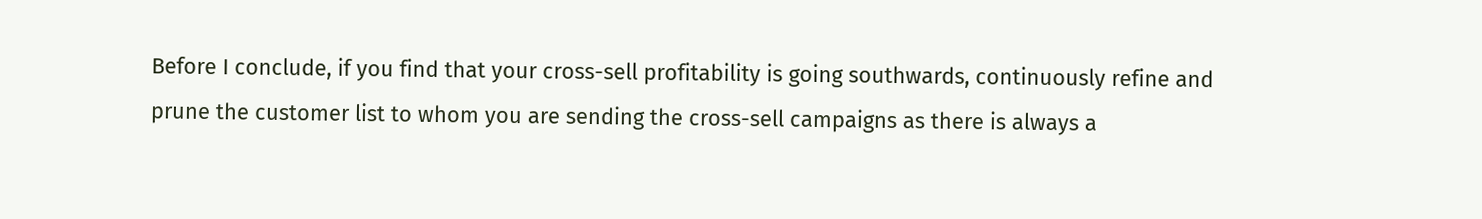Before I conclude, if you find that your cross-sell profitability is going southwards, continuously refine and prune the customer list to whom you are sending the cross-sell campaigns as there is always a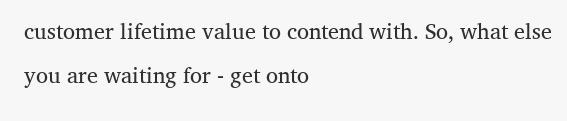customer lifetime value to contend with. So, what else you are waiting for - get onto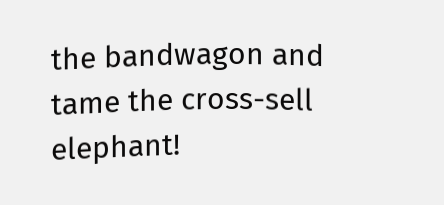the bandwagon and tame the cross-sell elephant!